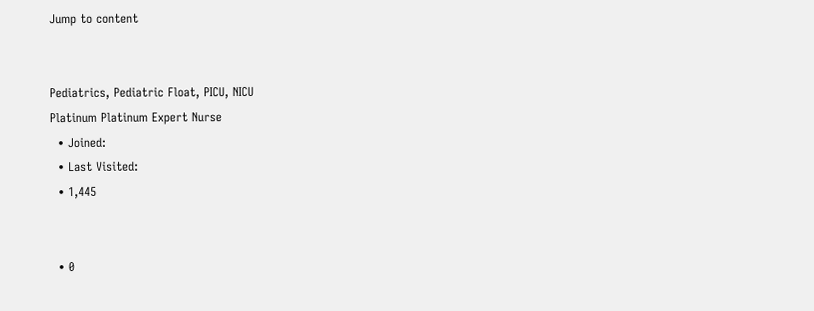Jump to content


Pediatrics, Pediatric Float, PICU, NICU
Platinum Platinum Expert Nurse
  • Joined:
  • Last Visited:
  • 1,445


  • 0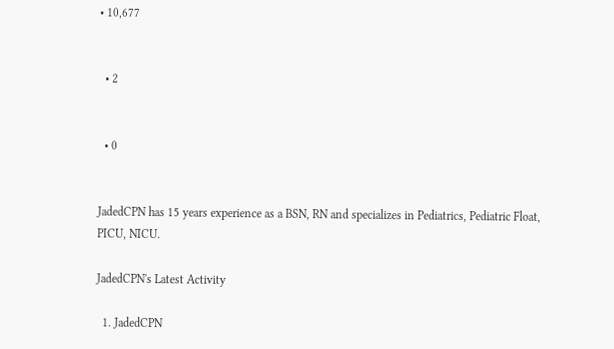• 10,677


  • 2


  • 0


JadedCPN has 15 years experience as a BSN, RN and specializes in Pediatrics, Pediatric Float, PICU, NICU.

JadedCPN's Latest Activity

  1. JadedCPN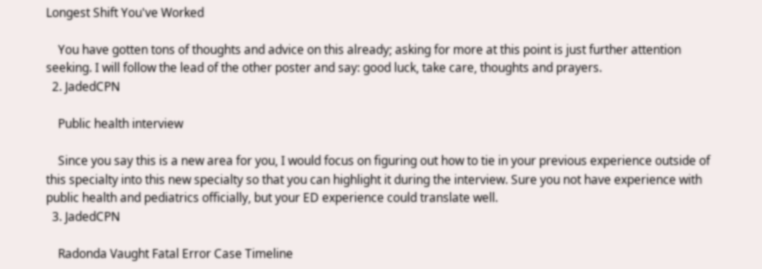Longest Shift You've Worked

    You have gotten tons of thoughts and advice on this already; asking for more at this point is just further attention seeking. I will follow the lead of the other poster and say: good luck, take care, thoughts and prayers.
  2. JadedCPN

    Public health interview

    Since you say this is a new area for you, I would focus on figuring out how to tie in your previous experience outside of this specialty into this new specialty so that you can highlight it during the interview. Sure you not have experience with public health and pediatrics officially, but your ED experience could translate well.
  3. JadedCPN

    Radonda Vaught Fatal Error Case Timeline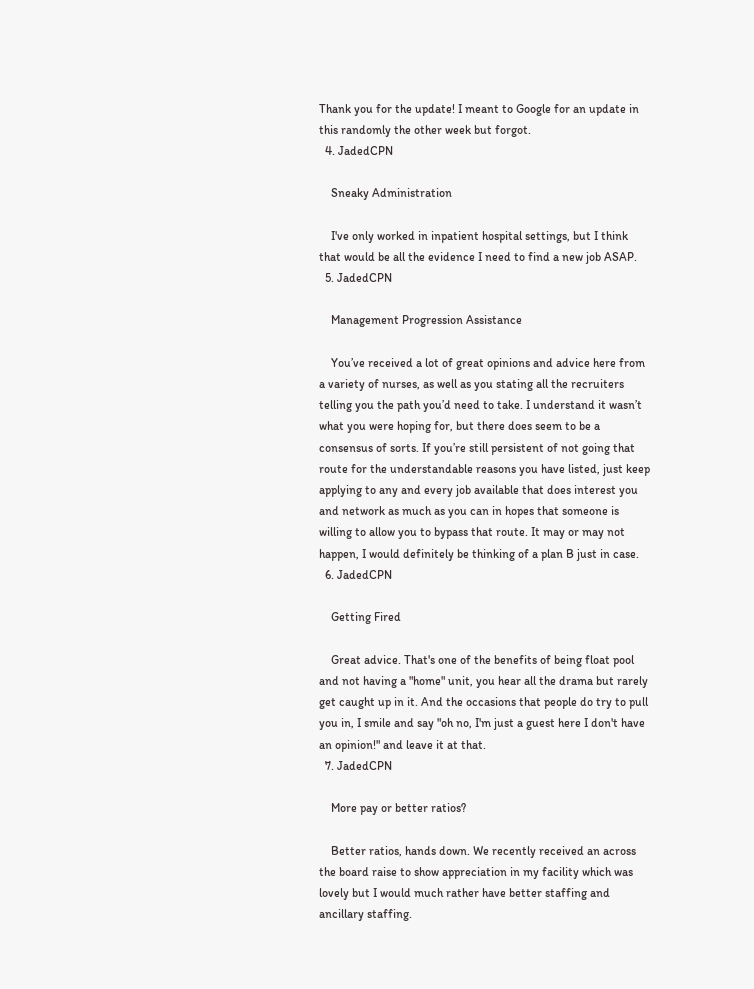Thank you for the update! I meant to Google for an update in this randomly the other week but forgot.
  4. JadedCPN

    Sneaky Administration

    I've only worked in inpatient hospital settings, but I think that would be all the evidence I need to find a new job ASAP.
  5. JadedCPN

    Management Progression Assistance

    You’ve received a lot of great opinions and advice here from a variety of nurses, as well as you stating all the recruiters telling you the path you’d need to take. I understand it wasn’t what you were hoping for, but there does seem to be a consensus of sorts. If you’re still persistent of not going that route for the understandable reasons you have listed, just keep applying to any and every job available that does interest you and network as much as you can in hopes that someone is willing to allow you to bypass that route. It may or may not happen, I would definitely be thinking of a plan B just in case.
  6. JadedCPN

    Getting Fired

    Great advice. That's one of the benefits of being float pool and not having a "home" unit, you hear all the drama but rarely get caught up in it. And the occasions that people do try to pull you in, I smile and say "oh no, I'm just a guest here I don't have an opinion!" and leave it at that.
  7. JadedCPN

    More pay or better ratios?

    Better ratios, hands down. We recently received an across the board raise to show appreciation in my facility which was lovely but I would much rather have better staffing and ancillary staffing.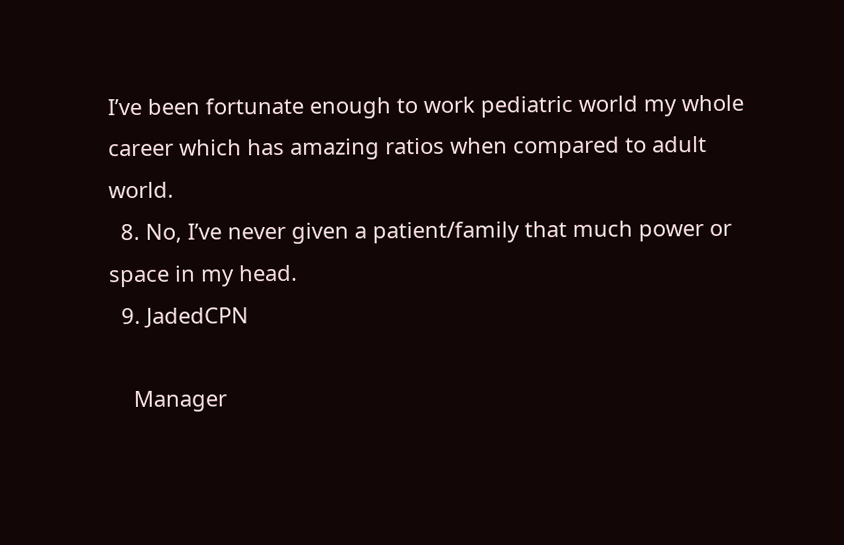I’ve been fortunate enough to work pediatric world my whole career which has amazing ratios when compared to adult world.
  8. No, I’ve never given a patient/family that much power or space in my head.
  9. JadedCPN

    Manager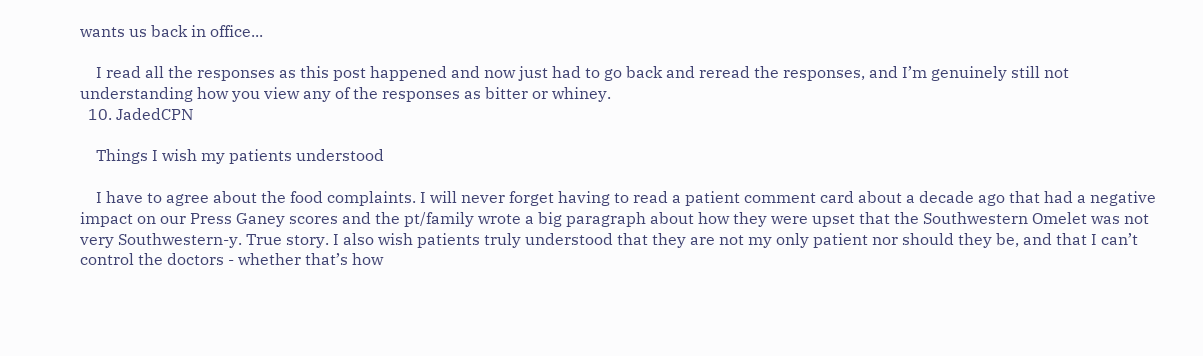wants us back in office...

    I read all the responses as this post happened and now just had to go back and reread the responses, and I’m genuinely still not understanding how you view any of the responses as bitter or whiney.
  10. JadedCPN

    Things I wish my patients understood

    I have to agree about the food complaints. I will never forget having to read a patient comment card about a decade ago that had a negative impact on our Press Ganey scores and the pt/family wrote a big paragraph about how they were upset that the Southwestern Omelet was not very Southwestern-y. True story. I also wish patients truly understood that they are not my only patient nor should they be, and that I can’t control the doctors - whether that’s how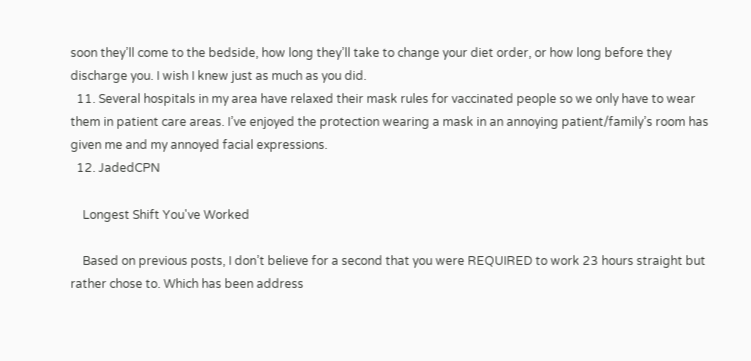soon they’ll come to the bedside, how long they’ll take to change your diet order, or how long before they discharge you. I wish I knew just as much as you did.
  11. Several hospitals in my area have relaxed their mask rules for vaccinated people so we only have to wear them in patient care areas. I’ve enjoyed the protection wearing a mask in an annoying patient/family’s room has given me and my annoyed facial expressions.
  12. JadedCPN

    Longest Shift You've Worked

    Based on previous posts, I don’t believe for a second that you were REQUIRED to work 23 hours straight but rather chose to. Which has been address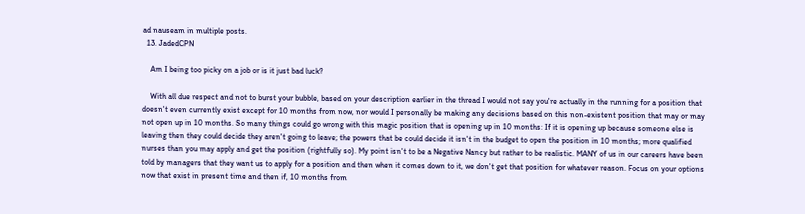ad nauseam in multiple posts.
  13. JadedCPN

    Am I being too picky on a job or is it just bad luck?

    With all due respect and not to burst your bubble, based on your description earlier in the thread I would not say you're actually in the running for a position that doesn't even currently exist except for 10 months from now, nor would I personally be making any decisions based on this non-existent position that may or may not open up in 10 months. So many things could go wrong with this magic position that is opening up in 10 months: If it is opening up because someone else is leaving then they could decide they aren't going to leave; the powers that be could decide it isn't in the budget to open the position in 10 months; more qualified nurses than you may apply and get the position (rightfully so). My point isn't to be a Negative Nancy but rather to be realistic. MANY of us in our careers have been told by managers that they want us to apply for a position and then when it comes down to it, we don't get that position for whatever reason. Focus on your options now that exist in present time and then if, 10 months from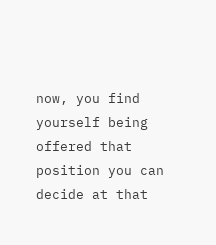now, you find yourself being offered that position you can decide at that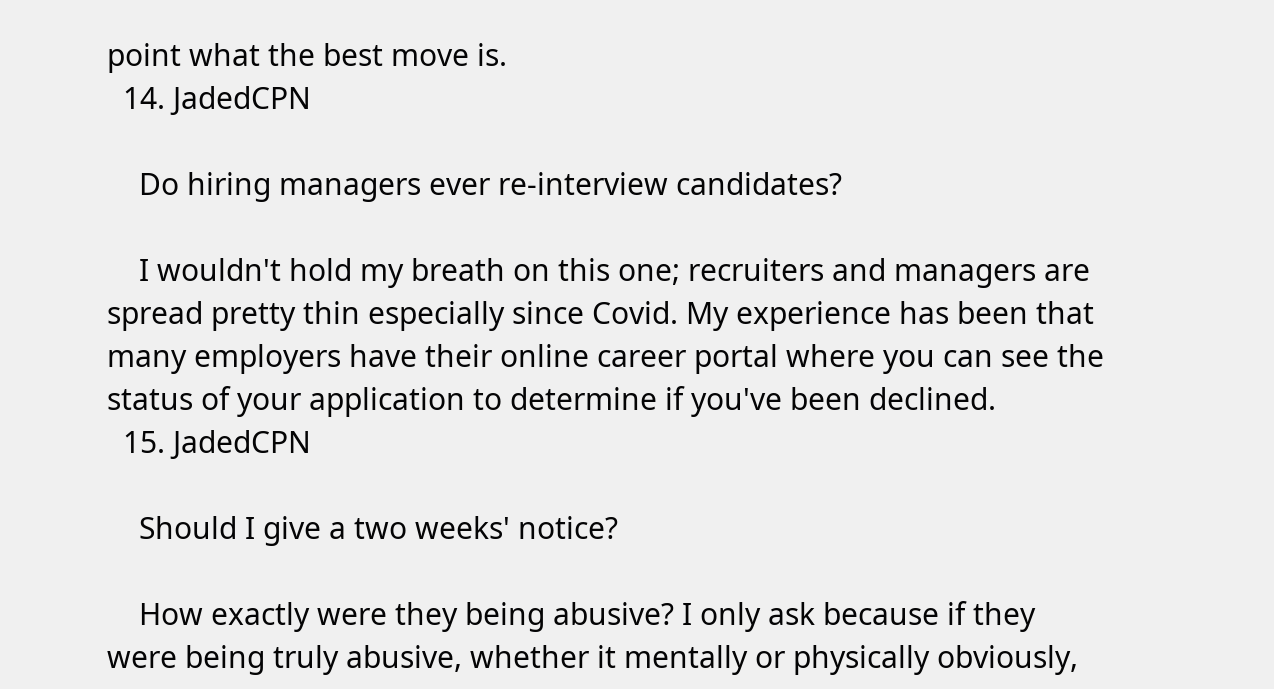point what the best move is.
  14. JadedCPN

    Do hiring managers ever re-interview candidates?

    I wouldn't hold my breath on this one; recruiters and managers are spread pretty thin especially since Covid. My experience has been that many employers have their online career portal where you can see the status of your application to determine if you've been declined.
  15. JadedCPN

    Should I give a two weeks' notice?

    How exactly were they being abusive? I only ask because if they were being truly abusive, whether it mentally or physically obviously,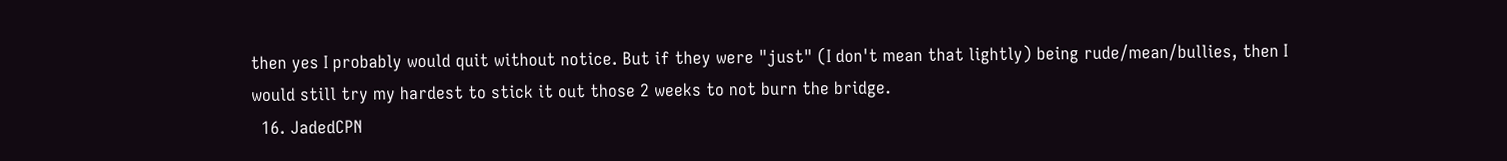then yes I probably would quit without notice. But if they were "just" (I don't mean that lightly) being rude/mean/bullies, then I would still try my hardest to stick it out those 2 weeks to not burn the bridge.
  16. JadedCPN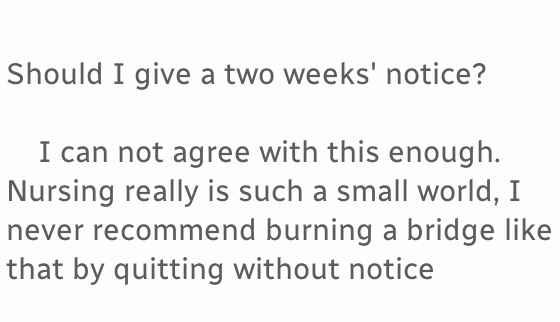Should I give a two weeks' notice?

    I can not agree with this enough. Nursing really is such a small world, I never recommend burning a bridge like that by quitting without notice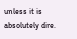unless it is absolutely dire.